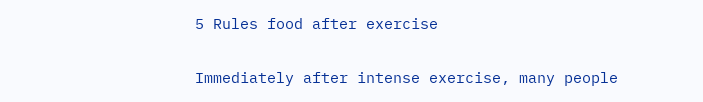5 Rules food after exercise

Immediately after intense exercise, many people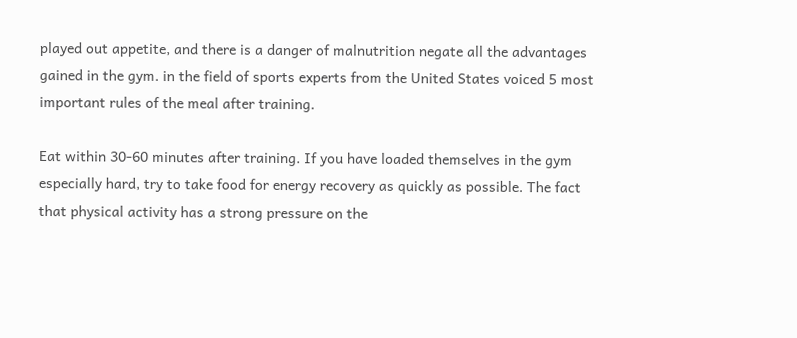played out appetite, and there is a danger of malnutrition negate all the advantages gained in the gym. in the field of sports experts from the United States voiced 5 most important rules of the meal after training.

Eat within 30-60 minutes after training. If you have loaded themselves in the gym especially hard, try to take food for energy recovery as quickly as possible. The fact that physical activity has a strong pressure on the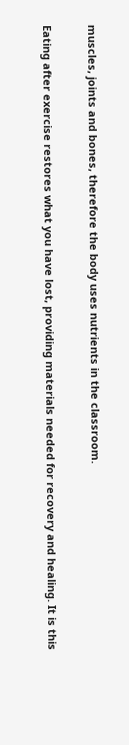muscles, joints and bones, therefore the body uses nutrients in the classroom.

Eating after exercise restores what you have lost, providing materials needed for recovery and healing. It is this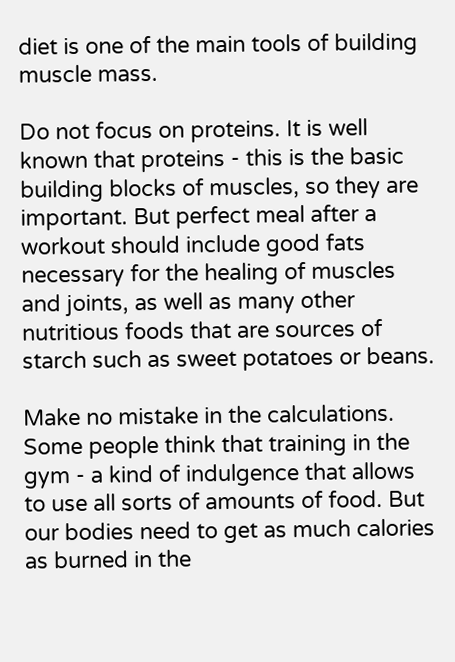diet is one of the main tools of building muscle mass.

Do not focus on proteins. It is well known that proteins - this is the basic building blocks of muscles, so they are important. But perfect meal after a workout should include good fats necessary for the healing of muscles and joints, as well as many other nutritious foods that are sources of starch such as sweet potatoes or beans.

Make no mistake in the calculations. Some people think that training in the gym - a kind of indulgence that allows to use all sorts of amounts of food. But our bodies need to get as much calories as burned in the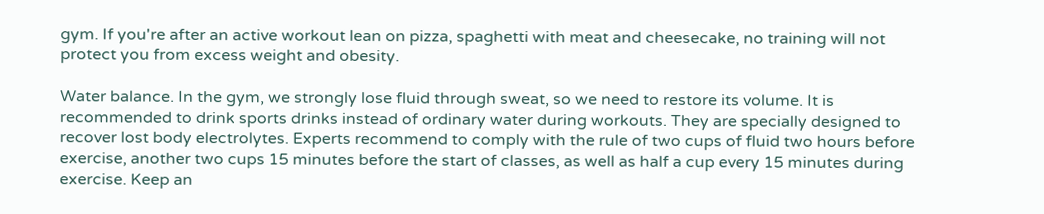gym. If you're after an active workout lean on pizza, spaghetti with meat and cheesecake, no training will not protect you from excess weight and obesity.

Water balance. In the gym, we strongly lose fluid through sweat, so we need to restore its volume. It is recommended to drink sports drinks instead of ordinary water during workouts. They are specially designed to recover lost body electrolytes. Experts recommend to comply with the rule of two cups of fluid two hours before exercise, another two cups 15 minutes before the start of classes, as well as half a cup every 15 minutes during exercise. Keep an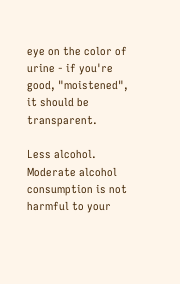eye on the color of urine - if you're good, "moistened", it should be transparent.

Less alcohol. Moderate alcohol consumption is not harmful to your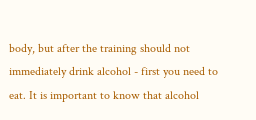body, but after the training should not immediately drink alcohol - first you need to eat. It is important to know that alcohol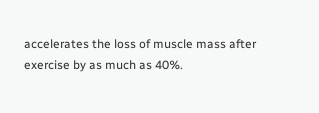accelerates the loss of muscle mass after exercise by as much as 40%.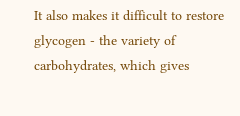It also makes it difficult to restore glycogen - the variety of carbohydrates, which gives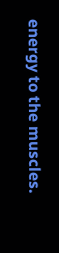energy to the muscles.